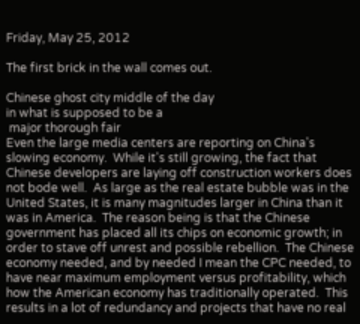Friday, May 25, 2012

The first brick in the wall comes out.

Chinese ghost city middle of the day
in what is supposed to be a
 major thorough fair
Even the large media centers are reporting on China's slowing economy.  While it's still growing, the fact that Chinese developers are laying off construction workers does not bode well.  As large as the real estate bubble was in the United States, it is many magnitudes larger in China than it was in America.  The reason being is that the Chinese government has placed all its chips on economic growth; in order to stave off unrest and possible rebellion.  The Chinese economy needed, and by needed I mean the CPC needed, to have near maximum employment versus profitability, which how the American economy has traditionally operated.  This results in a lot of redundancy and projects that have no real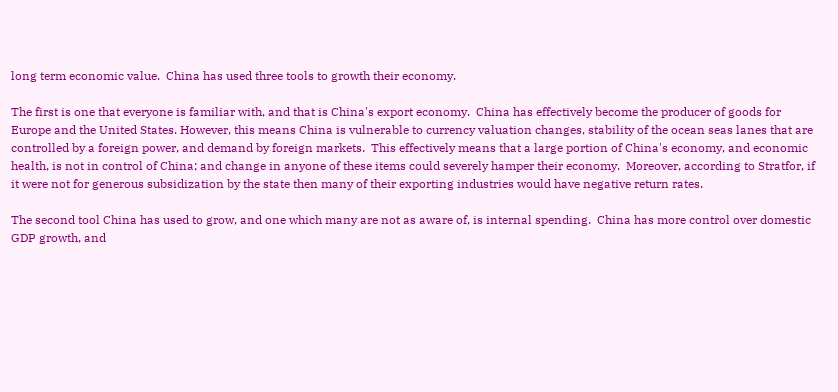long term economic value.  China has used three tools to growth their economy.

The first is one that everyone is familiar with, and that is China's export economy.  China has effectively become the producer of goods for Europe and the United States. However, this means China is vulnerable to currency valuation changes, stability of the ocean seas lanes that are controlled by a foreign power, and demand by foreign markets.  This effectively means that a large portion of China's economy, and economic health, is not in control of China; and change in anyone of these items could severely hamper their economy.  Moreover, according to Stratfor, if it were not for generous subsidization by the state then many of their exporting industries would have negative return rates.

The second tool China has used to grow, and one which many are not as aware of, is internal spending.  China has more control over domestic GDP growth, and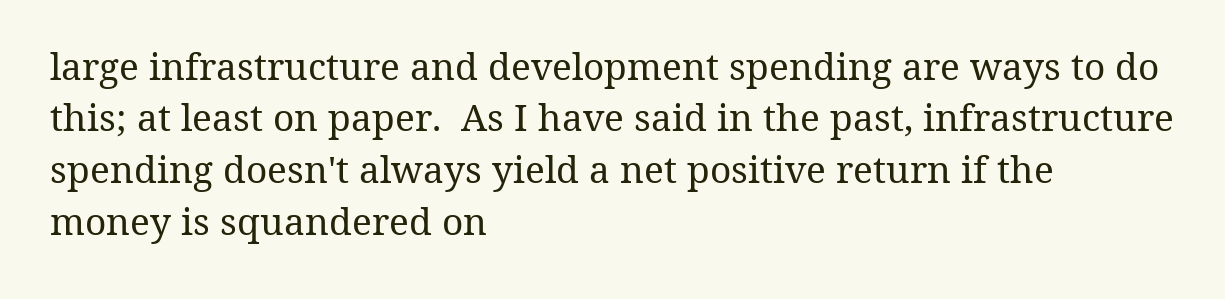large infrastructure and development spending are ways to do this; at least on paper.  As I have said in the past, infrastructure spending doesn't always yield a net positive return if the money is squandered on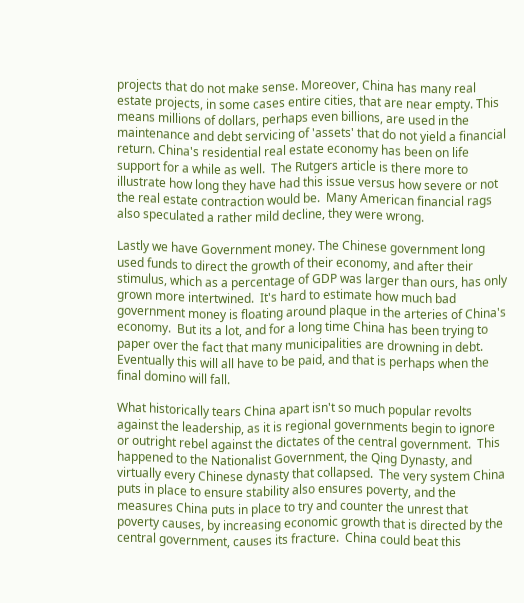projects that do not make sense. Moreover, China has many real estate projects, in some cases entire cities, that are near empty. This means millions of dollars, perhaps even billions, are used in the maintenance and debt servicing of 'assets' that do not yield a financial return. China's residential real estate economy has been on life support for a while as well.  The Rutgers article is there more to illustrate how long they have had this issue versus how severe or not the real estate contraction would be.  Many American financial rags also speculated a rather mild decline, they were wrong.

Lastly we have Government money. The Chinese government long used funds to direct the growth of their economy, and after their stimulus, which as a percentage of GDP was larger than ours, has only grown more intertwined.  It's hard to estimate how much bad government money is floating around plaque in the arteries of China's economy.  But its a lot, and for a long time China has been trying to paper over the fact that many municipalities are drowning in debt.  Eventually this will all have to be paid, and that is perhaps when the final domino will fall.

What historically tears China apart isn't so much popular revolts against the leadership, as it is regional governments begin to ignore or outright rebel against the dictates of the central government.  This happened to the Nationalist Government, the Qing Dynasty, and virtually every Chinese dynasty that collapsed.  The very system China puts in place to ensure stability also ensures poverty, and the measures China puts in place to try and counter the unrest that poverty causes, by increasing economic growth that is directed by the central government, causes its fracture.  China could beat this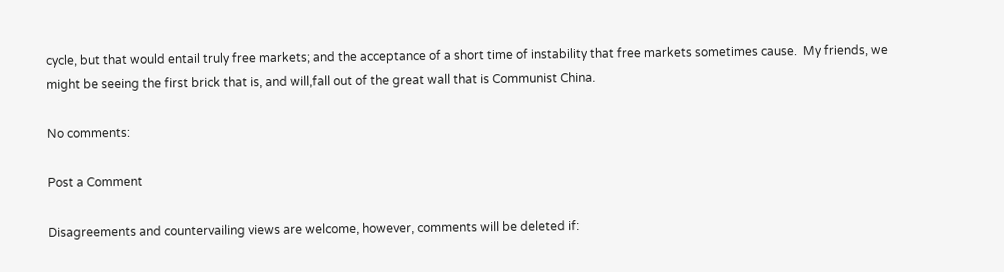cycle, but that would entail truly free markets; and the acceptance of a short time of instability that free markets sometimes cause.  My friends, we might be seeing the first brick that is, and will,fall out of the great wall that is Communist China.

No comments:

Post a Comment

Disagreements and countervailing views are welcome, however, comments will be deleted if: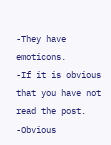-They have emoticons.
-If it is obvious that you have not read the post.
-Obvious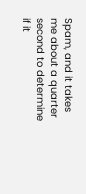Spam, and it takes me about a quarter second to determine if it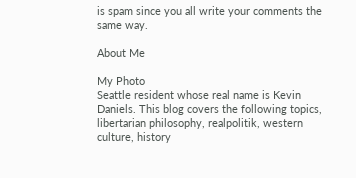is spam since you all write your comments the same way.

About Me

My Photo
Seattle resident whose real name is Kevin Daniels. This blog covers the following topics, libertarian philosophy, realpolitik, western culture, history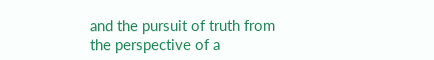and the pursuit of truth from the perspective of a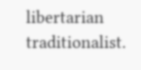libertarian traditionalist.